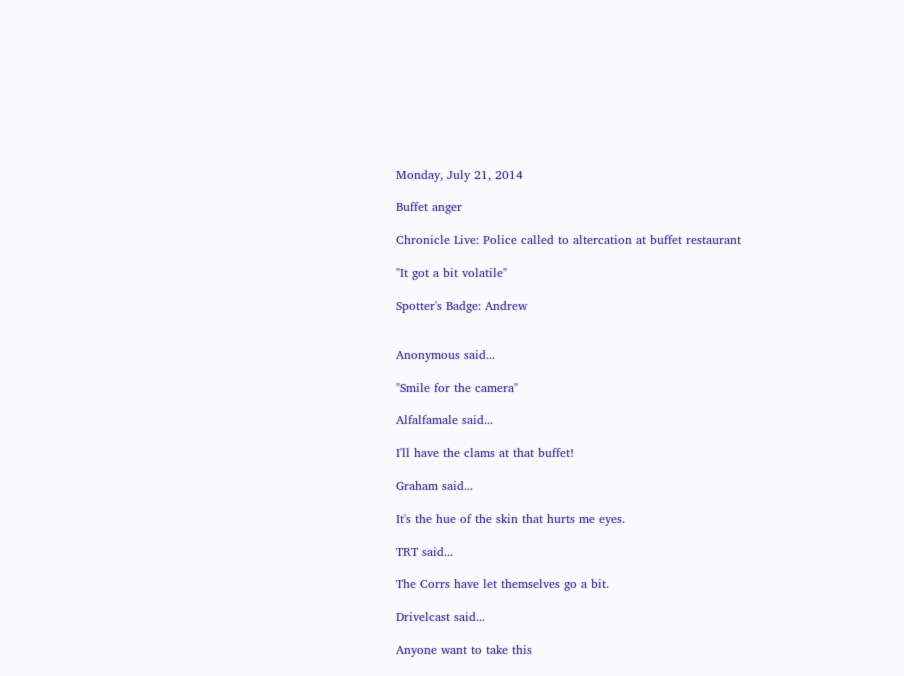Monday, July 21, 2014

Buffet anger

Chronicle Live: Police called to altercation at buffet restaurant

"It got a bit volatile"

Spotter's Badge: Andrew


Anonymous said...

"Smile for the camera"

Alfalfamale said...

I'll have the clams at that buffet!

Graham said...

It's the hue of the skin that hurts me eyes.

TRT said...

The Corrs have let themselves go a bit.

Drivelcast said...

Anyone want to take this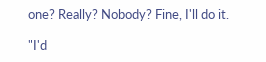one? Really? Nobody? Fine, I'll do it.

"I'd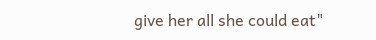give her all she could eat"